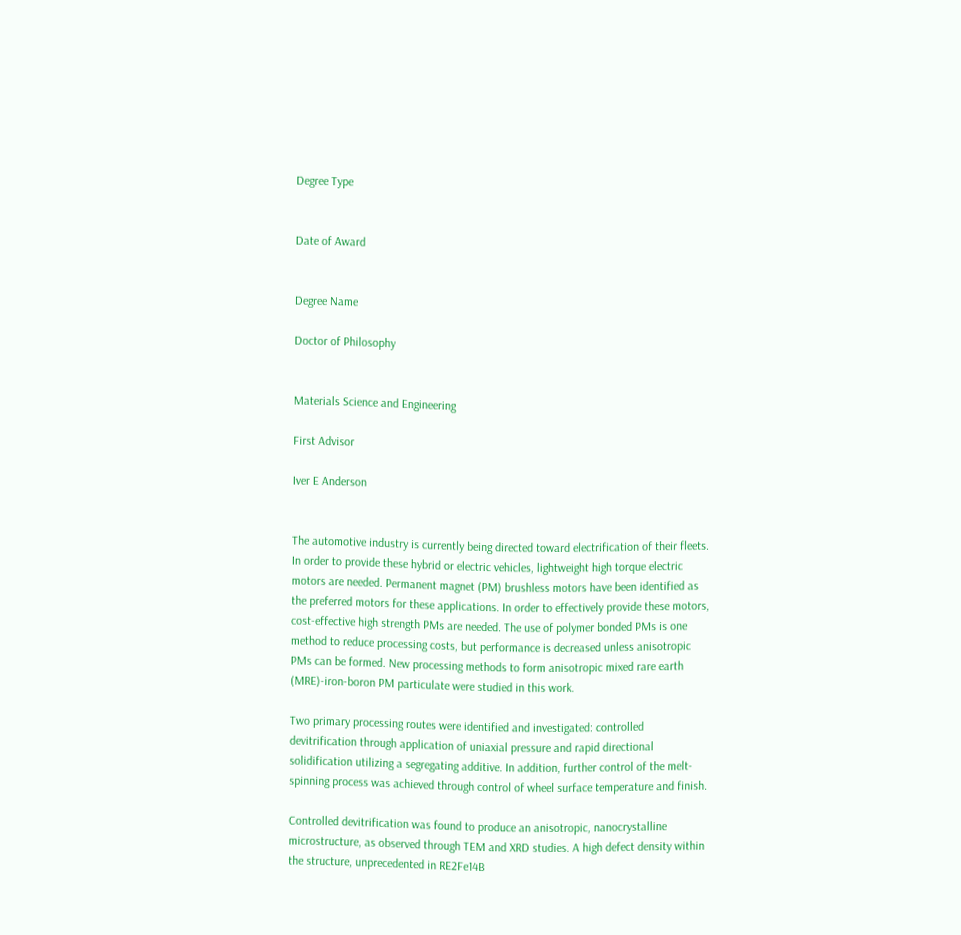Degree Type


Date of Award


Degree Name

Doctor of Philosophy


Materials Science and Engineering

First Advisor

Iver E Anderson


The automotive industry is currently being directed toward electrification of their fleets. In order to provide these hybrid or electric vehicles, lightweight high torque electric motors are needed. Permanent magnet (PM) brushless motors have been identified as the preferred motors for these applications. In order to effectively provide these motors, cost-effective high strength PMs are needed. The use of polymer bonded PMs is one method to reduce processing costs, but performance is decreased unless anisotropic PMs can be formed. New processing methods to form anisotropic mixed rare earth (MRE)-iron-boron PM particulate were studied in this work.

Two primary processing routes were identified and investigated: controlled devitrification through application of uniaxial pressure and rapid directional solidification utilizing a segregating additive. In addition, further control of the melt-spinning process was achieved through control of wheel surface temperature and finish.

Controlled devitrification was found to produce an anisotropic, nanocrystalline microstructure, as observed through TEM and XRD studies. A high defect density within the structure, unprecedented in RE2Fe14B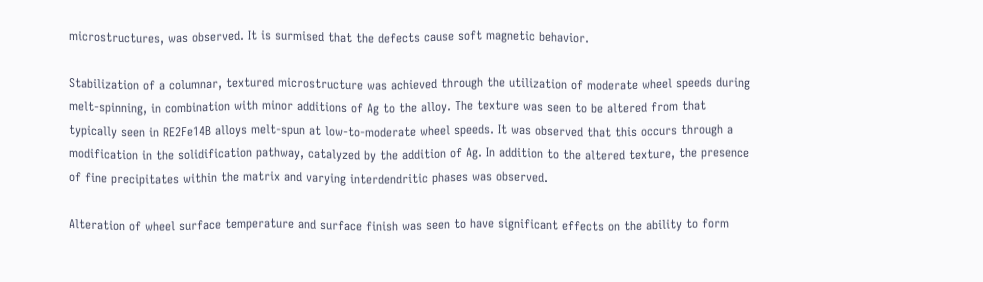microstructures, was observed. It is surmised that the defects cause soft magnetic behavior.

Stabilization of a columnar, textured microstructure was achieved through the utilization of moderate wheel speeds during melt-spinning, in combination with minor additions of Ag to the alloy. The texture was seen to be altered from that typically seen in RE2Fe14B alloys melt-spun at low-to-moderate wheel speeds. It was observed that this occurs through a modification in the solidification pathway, catalyzed by the addition of Ag. In addition to the altered texture, the presence of fine precipitates within the matrix and varying interdendritic phases was observed.

Alteration of wheel surface temperature and surface finish was seen to have significant effects on the ability to form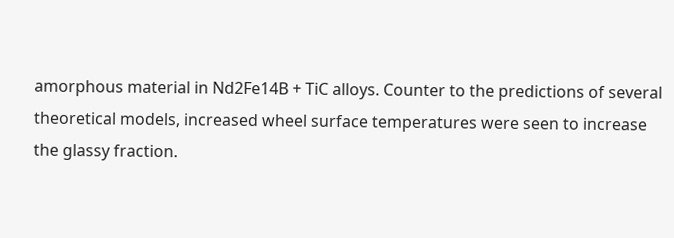amorphous material in Nd2Fe14B + TiC alloys. Counter to the predictions of several theoretical models, increased wheel surface temperatures were seen to increase the glassy fraction.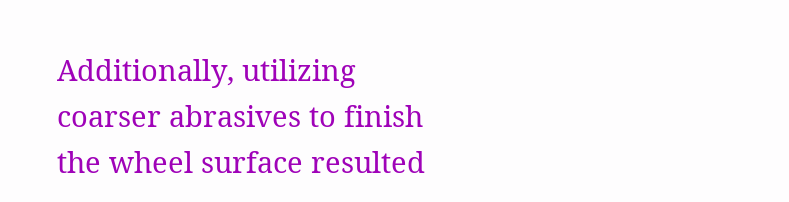Additionally, utilizing coarser abrasives to finish the wheel surface resulted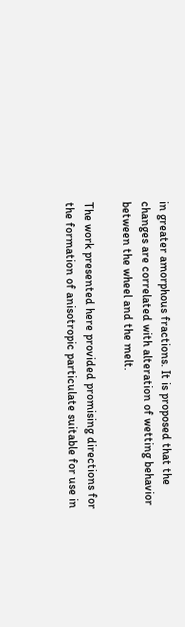in greater amorphous fractions. It is proposed that the changes are correlated with alteration of wetting behavior between the wheel and the melt.

The work presented here provided promising directions for the formation of anisotropic particulate suitable for use in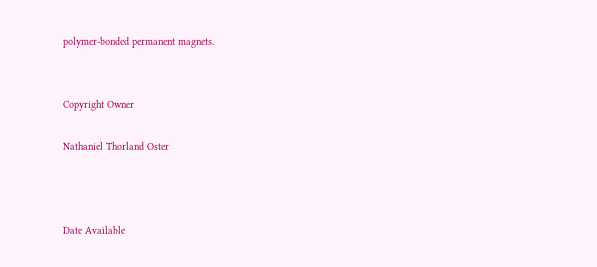polymer-bonded permanent magnets.


Copyright Owner

Nathaniel Thorland Oster



Date Available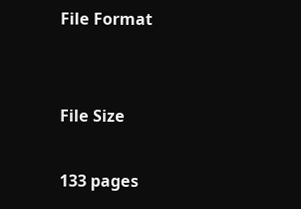File Format


File Size

133 pages